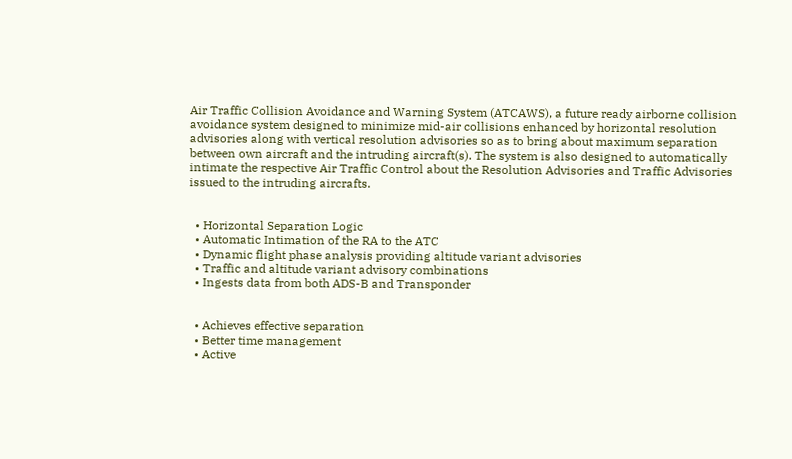Air Traffic Collision Avoidance and Warning System (ATCAWS), a future ready airborne collision avoidance system designed to minimize mid-air collisions enhanced by horizontal resolution advisories along with vertical resolution advisories so as to bring about maximum separation between own aircraft and the intruding aircraft(s). The system is also designed to automatically intimate the respective Air Traffic Control about the Resolution Advisories and Traffic Advisories issued to the intruding aircrafts.


  • Horizontal Separation Logic
  • Automatic Intimation of the RA to the ATC
  • Dynamic flight phase analysis providing altitude variant advisories
  • Traffic and altitude variant advisory combinations
  • Ingests data from both ADS-B and Transponder


  • Achieves effective separation
  • Better time management
  • Active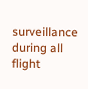surveillance during all flight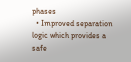phases
  • Improved separation logic which provides a safe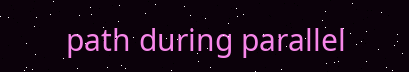path during parallel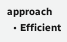approach
  • Efficient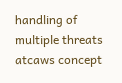handling of multiple threats
atcaws concept